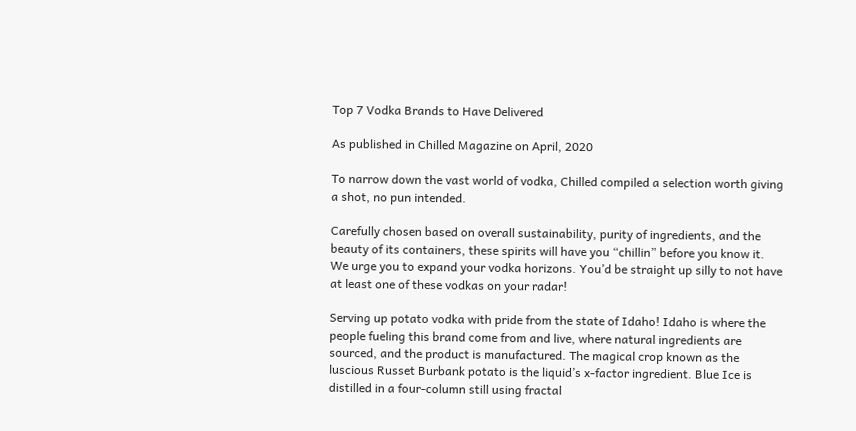Top 7 Vodka Brands to Have Delivered

As published in Chilled Magazine on April, 2020

To narrow down the vast world of vodka, Chilled compiled a selection worth giving a shot, no pun intended.

Carefully chosen based on overall sustainability, purity of ingredients, and the beauty of its containers, these spirits will have you “chillin” before you know it. We urge you to expand your vodka horizons. You’d be straight up silly to not have at least one of these vodkas on your radar!

Serving up potato vodka with pride from the state of Idaho! Idaho is where the people fueling this brand come from and live, where natural ingredients are sourced, and the product is manufactured. The magical crop known as the luscious Russet Burbank potato is the liquid’s x-factor ingredient. Blue Ice is distilled in a four-column still using fractal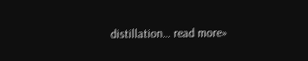distillation… read more»